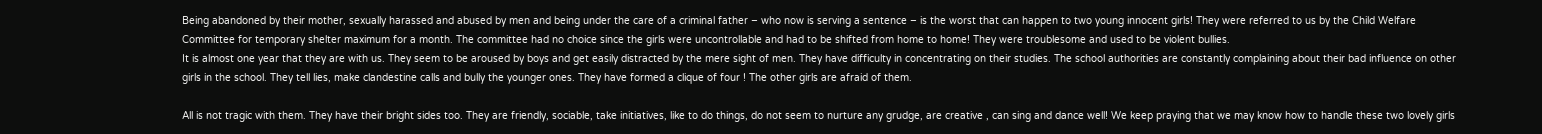Being abandoned by their mother, sexually harassed and abused by men and being under the care of a criminal father – who now is serving a sentence – is the worst that can happen to two young innocent girls! They were referred to us by the Child Welfare Committee for temporary shelter maximum for a month. The committee had no choice since the girls were uncontrollable and had to be shifted from home to home! They were troublesome and used to be violent bullies.
It is almost one year that they are with us. They seem to be aroused by boys and get easily distracted by the mere sight of men. They have difficulty in concentrating on their studies. The school authorities are constantly complaining about their bad influence on other girls in the school. They tell lies, make clandestine calls and bully the younger ones. They have formed a clique of four ! The other girls are afraid of them.

All is not tragic with them. They have their bright sides too. They are friendly, sociable, take initiatives, like to do things, do not seem to nurture any grudge, are creative , can sing and dance well! We keep praying that we may know how to handle these two lovely girls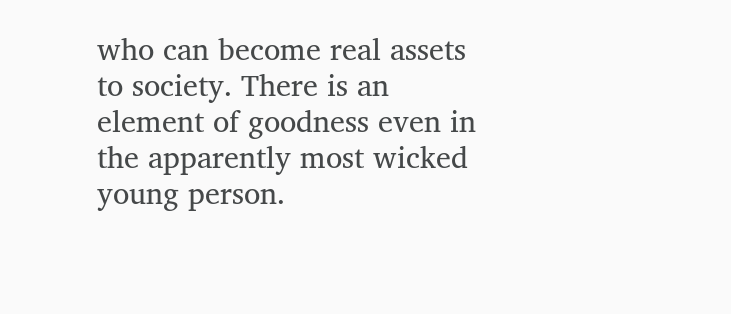who can become real assets to society. There is an element of goodness even in the apparently most wicked young person.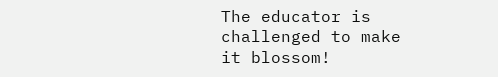The educator is challenged to make it blossom!